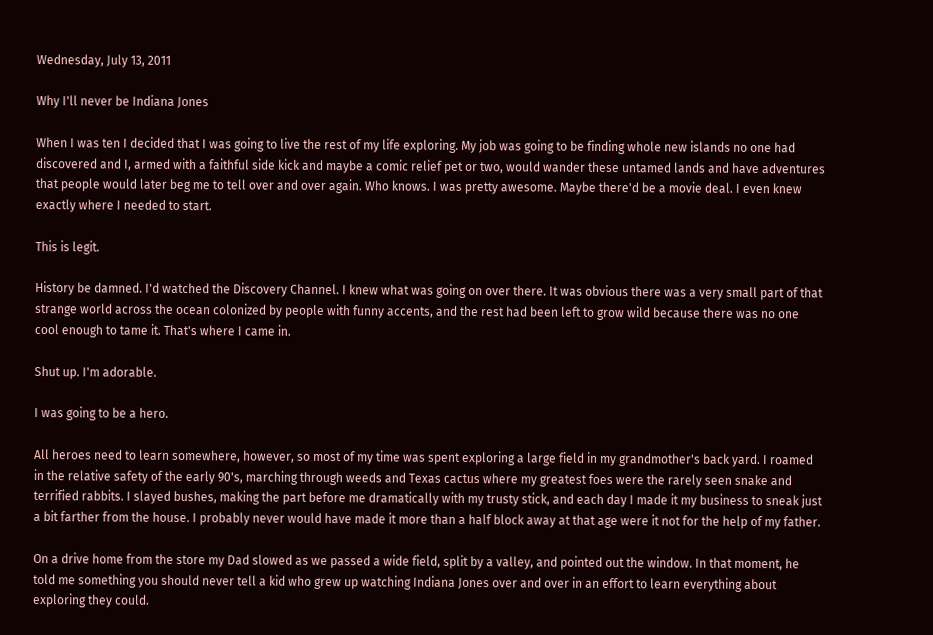Wednesday, July 13, 2011

Why I'll never be Indiana Jones

When I was ten I decided that I was going to live the rest of my life exploring. My job was going to be finding whole new islands no one had discovered and I, armed with a faithful side kick and maybe a comic relief pet or two, would wander these untamed lands and have adventures that people would later beg me to tell over and over again. Who knows. I was pretty awesome. Maybe there'd be a movie deal. I even knew exactly where I needed to start.

This is legit.

History be damned. I'd watched the Discovery Channel. I knew what was going on over there. It was obvious there was a very small part of that strange world across the ocean colonized by people with funny accents, and the rest had been left to grow wild because there was no one cool enough to tame it. That's where I came in.

Shut up. I'm adorable.

I was going to be a hero.

All heroes need to learn somewhere, however, so most of my time was spent exploring a large field in my grandmother's back yard. I roamed in the relative safety of the early 90's, marching through weeds and Texas cactus where my greatest foes were the rarely seen snake and terrified rabbits. I slayed bushes, making the part before me dramatically with my trusty stick, and each day I made it my business to sneak just a bit farther from the house. I probably never would have made it more than a half block away at that age were it not for the help of my father.

On a drive home from the store my Dad slowed as we passed a wide field, split by a valley, and pointed out the window. In that moment, he told me something you should never tell a kid who grew up watching Indiana Jones over and over in an effort to learn everything about exploring they could.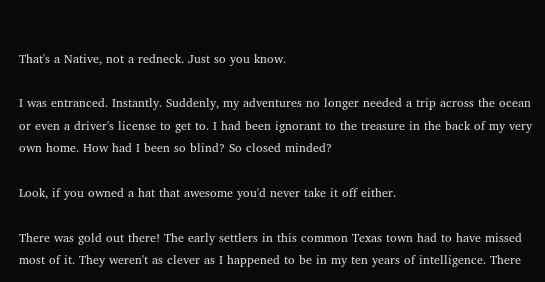That's a Native, not a redneck. Just so you know.

I was entranced. Instantly. Suddenly, my adventures no longer needed a trip across the ocean or even a driver's license to get to. I had been ignorant to the treasure in the back of my very own home. How had I been so blind? So closed minded?

Look, if you owned a hat that awesome you'd never take it off either.

There was gold out there! The early settlers in this common Texas town had to have missed most of it. They weren't as clever as I happened to be in my ten years of intelligence. There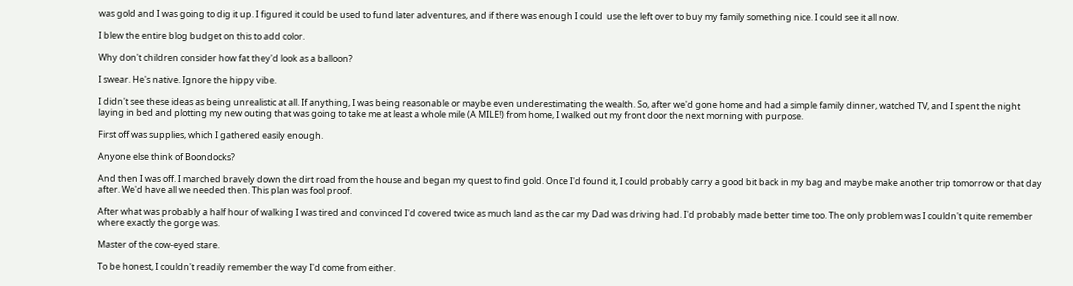was gold and I was going to dig it up. I figured it could be used to fund later adventures, and if there was enough I could  use the left over to buy my family something nice. I could see it all now.

I blew the entire blog budget on this to add color.

Why don't children consider how fat they'd look as a balloon?

I swear. He's native. Ignore the hippy vibe.

I didn't see these ideas as being unrealistic at all. If anything, I was being reasonable or maybe even underestimating the wealth. So, after we'd gone home and had a simple family dinner, watched TV, and I spent the night laying in bed and plotting my new outing that was going to take me at least a whole mile (A MILE!) from home, I walked out my front door the next morning with purpose.

First off was supplies, which I gathered easily enough.

Anyone else think of Boondocks?

And then I was off. I marched bravely down the dirt road from the house and began my quest to find gold. Once I'd found it, I could probably carry a good bit back in my bag and maybe make another trip tomorrow or that day after. We'd have all we needed then. This plan was fool proof.

After what was probably a half hour of walking I was tired and convinced I'd covered twice as much land as the car my Dad was driving had. I'd probably made better time too. The only problem was I couldn't quite remember where exactly the gorge was.

Master of the cow-eyed stare.

To be honest, I couldn't readily remember the way I'd come from either.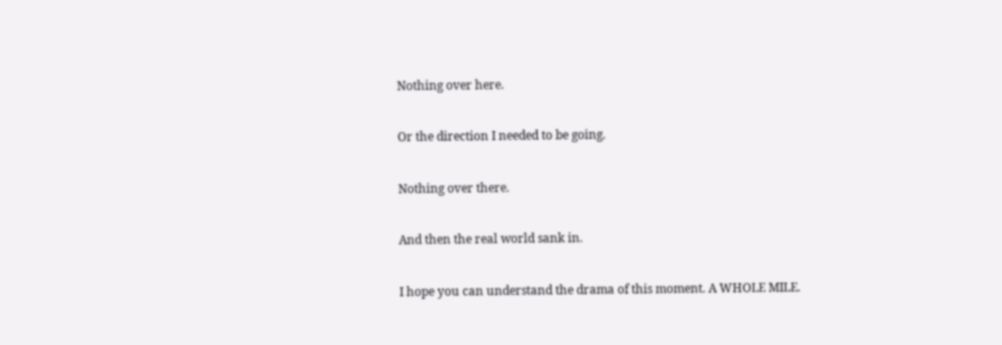Nothing over here.

Or the direction I needed to be going.

Nothing over there.

And then the real world sank in.

I hope you can understand the drama of this moment. A WHOLE MILE.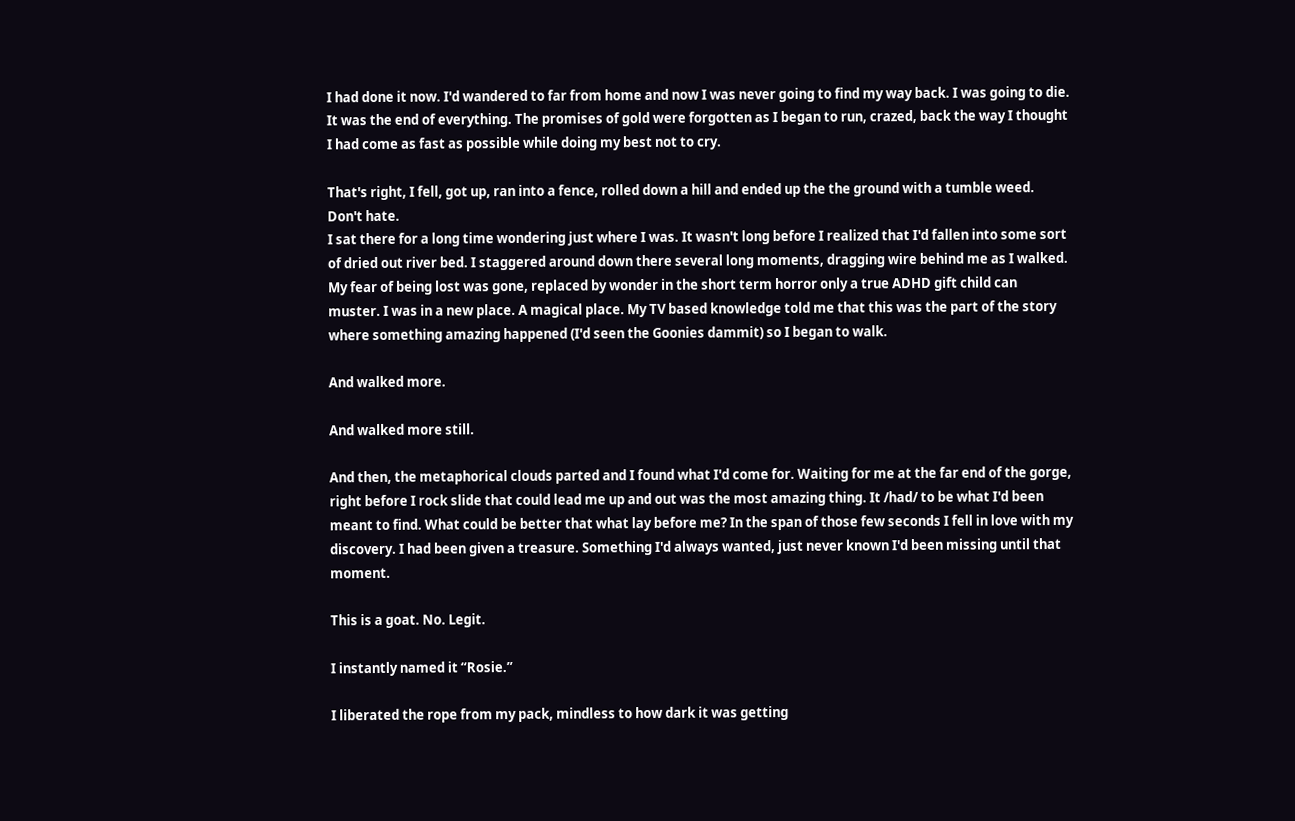I had done it now. I'd wandered to far from home and now I was never going to find my way back. I was going to die. It was the end of everything. The promises of gold were forgotten as I began to run, crazed, back the way I thought I had come as fast as possible while doing my best not to cry.

That's right, I fell, got up, ran into a fence, rolled down a hill and ended up the the ground with a tumble weed.  Don't hate.
I sat there for a long time wondering just where I was. It wasn't long before I realized that I'd fallen into some sort of dried out river bed. I staggered around down there several long moments, dragging wire behind me as I walked. My fear of being lost was gone, replaced by wonder in the short term horror only a true ADHD gift child can muster. I was in a new place. A magical place. My TV based knowledge told me that this was the part of the story where something amazing happened (I'd seen the Goonies dammit) so I began to walk.

And walked more.

And walked more still.

And then, the metaphorical clouds parted and I found what I'd come for. Waiting for me at the far end of the gorge, right before I rock slide that could lead me up and out was the most amazing thing. It /had/ to be what I'd been meant to find. What could be better that what lay before me? In the span of those few seconds I fell in love with my discovery. I had been given a treasure. Something I'd always wanted, just never known I'd been missing until that moment.

This is a goat. No. Legit.

I instantly named it “Rosie.”

I liberated the rope from my pack, mindless to how dark it was getting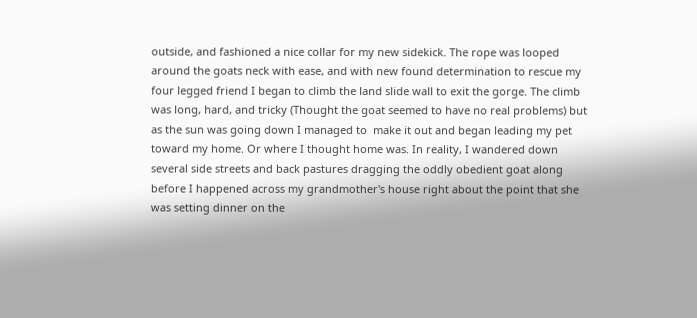outside, and fashioned a nice collar for my new sidekick. The rope was looped around the goats neck with ease, and with new found determination to rescue my four legged friend I began to climb the land slide wall to exit the gorge. The climb was long, hard, and tricky (Thought the goat seemed to have no real problems) but as the sun was going down I managed to  make it out and began leading my pet toward my home. Or where I thought home was. In reality, I wandered down several side streets and back pastures dragging the oddly obedient goat along before I happened across my grandmother's house right about the point that she was setting dinner on the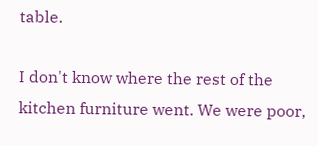table.

I don't know where the rest of the kitchen furniture went. We were poor,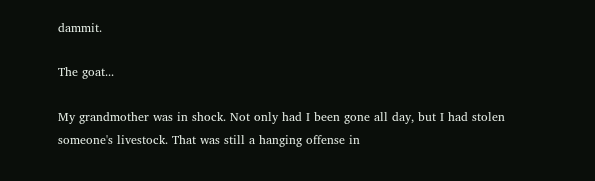dammit.

The goat...

My grandmother was in shock. Not only had I been gone all day, but I had stolen someone's livestock. That was still a hanging offense in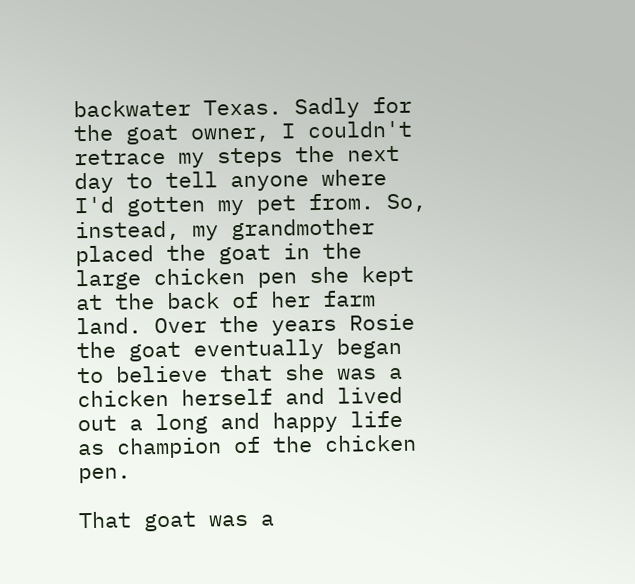backwater Texas. Sadly for the goat owner, I couldn't retrace my steps the next day to tell anyone where I'd gotten my pet from. So, instead, my grandmother placed the goat in the large chicken pen she kept at the back of her farm land. Over the years Rosie the goat eventually began to believe that she was a chicken herself and lived out a long and happy life as champion of the chicken pen.

That goat was a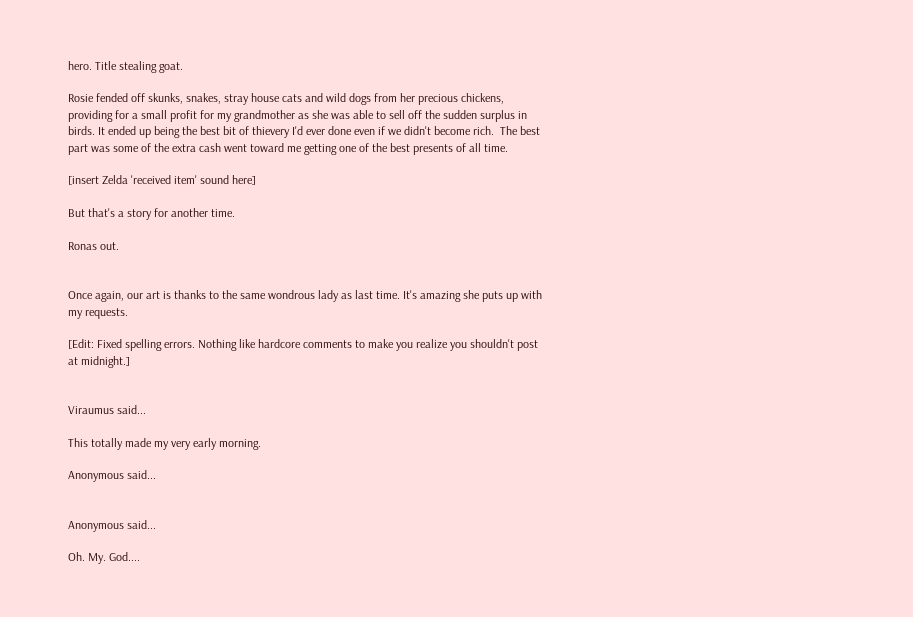hero. Title stealing goat.

Rosie fended off skunks, snakes, stray house cats and wild dogs from her precious chickens, providing for a small profit for my grandmother as she was able to sell off the sudden surplus in birds. It ended up being the best bit of thievery I'd ever done even if we didn't become rich.  The best part was some of the extra cash went toward me getting one of the best presents of all time.

[insert Zelda 'received item' sound here]

But that's a story for another time.

Ronas out.


Once again, our art is thanks to the same wondrous lady as last time. It's amazing she puts up with my requests.

[Edit: Fixed spelling errors. Nothing like hardcore comments to make you realize you shouldn't post at midnight.]


Viraumus said...

This totally made my very early morning.

Anonymous said...


Anonymous said...

Oh. My. God....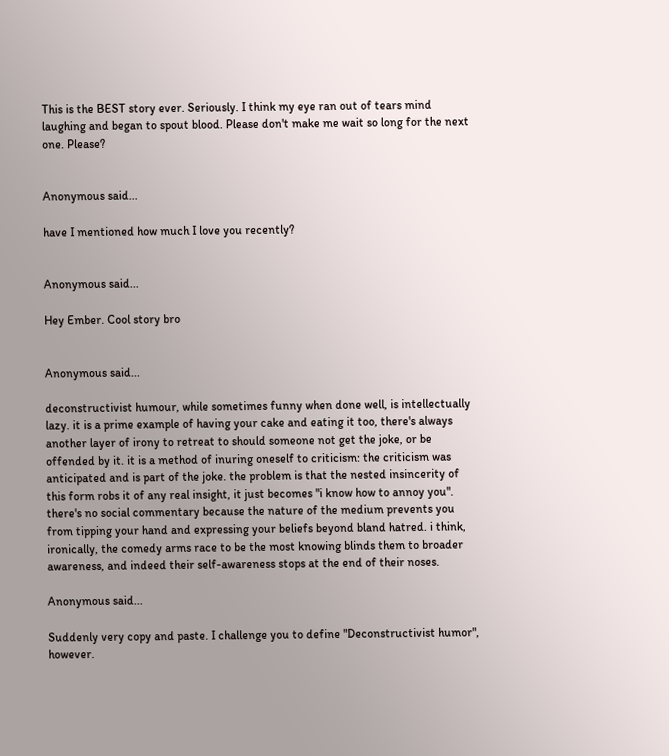This is the BEST story ever. Seriously. I think my eye ran out of tears mind laughing and began to spout blood. Please don't make me wait so long for the next one. Please?


Anonymous said...

have I mentioned how much I love you recently?


Anonymous said...

Hey Ember. Cool story bro


Anonymous said...

deconstructivist humour, while sometimes funny when done well, is intellectually lazy. it is a prime example of having your cake and eating it too, there's always another layer of irony to retreat to should someone not get the joke, or be offended by it. it is a method of inuring oneself to criticism: the criticism was anticipated and is part of the joke. the problem is that the nested insincerity of this form robs it of any real insight, it just becomes "i know how to annoy you". there's no social commentary because the nature of the medium prevents you from tipping your hand and expressing your beliefs beyond bland hatred. i think, ironically, the comedy arms race to be the most knowing blinds them to broader awareness, and indeed their self-awareness stops at the end of their noses.

Anonymous said...

Suddenly very copy and paste. I challenge you to define "Deconstructivist humor", however.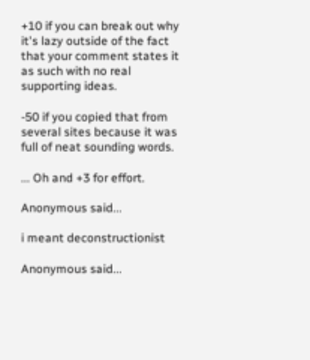+10 if you can break out why it's lazy outside of the fact that your comment states it as such with no real supporting ideas.

-50 if you copied that from several sites because it was full of neat sounding words.

... Oh and +3 for effort.

Anonymous said...

i meant deconstructionist

Anonymous said...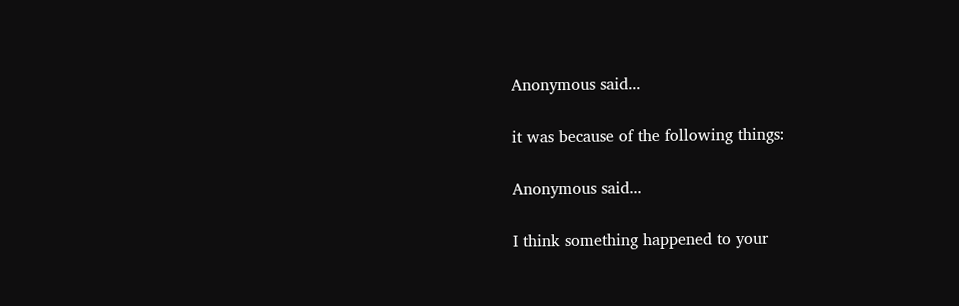Anonymous said...

it was because of the following things:

Anonymous said...

I think something happened to your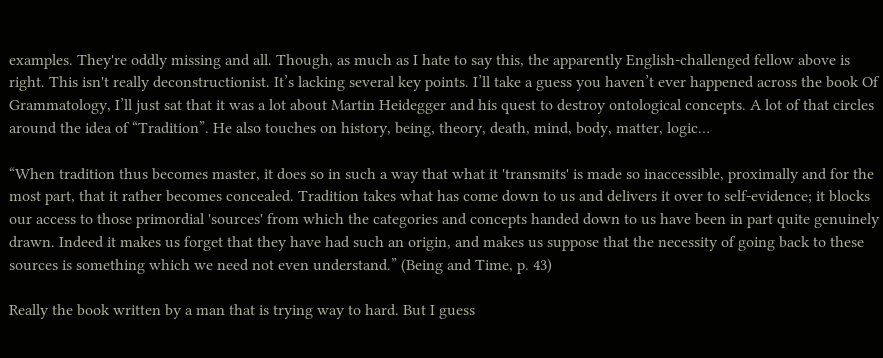examples. They're oddly missing and all. Though, as much as I hate to say this, the apparently English-challenged fellow above is right. This isn't really deconstructionist. It’s lacking several key points. I’ll take a guess you haven’t ever happened across the book Of Grammatology, I’ll just sat that it was a lot about Martin Heidegger and his quest to destroy ontological concepts. A lot of that circles around the idea of “Tradition”. He also touches on history, being, theory, death, mind, body, matter, logic…

“When tradition thus becomes master, it does so in such a way that what it 'transmits' is made so inaccessible, proximally and for the most part, that it rather becomes concealed. Tradition takes what has come down to us and delivers it over to self-evidence; it blocks our access to those primordial 'sources' from which the categories and concepts handed down to us have been in part quite genuinely drawn. Indeed it makes us forget that they have had such an origin, and makes us suppose that the necessity of going back to these sources is something which we need not even understand.” (Being and Time, p. 43)

Really the book written by a man that is trying way to hard. But I guess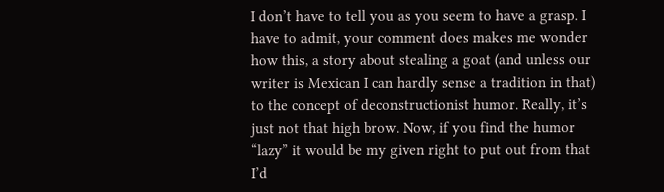I don’t have to tell you as you seem to have a grasp. I have to admit, your comment does makes me wonder how this, a story about stealing a goat (and unless our writer is Mexican I can hardly sense a tradition in that) to the concept of deconstructionist humor. Really, it’s just not that high brow. Now, if you find the humor “lazy” it would be my given right to put out from that I’d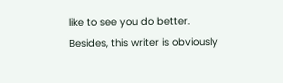like to see you do better. Besides, this writer is obviously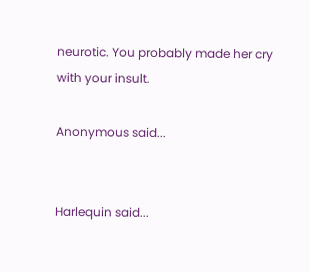neurotic. You probably made her cry with your insult.

Anonymous said...


Harlequin said...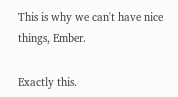This is why we can't have nice things, Ember.

Exactly this.